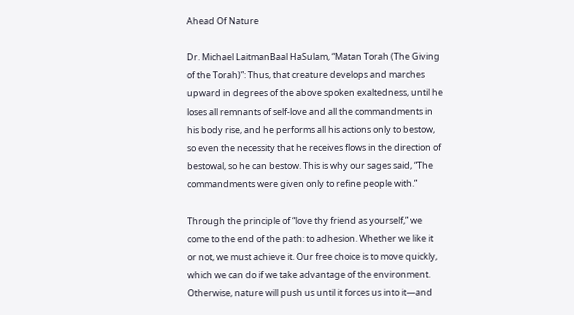Ahead Of Nature

Dr. Michael LaitmanBaal HaSulam, “Matan Torah (The Giving of the Torah)”: Thus, that creature develops and marches upward in degrees of the above spoken exaltedness, until he loses all remnants of self-love and all the commandments in his body rise, and he performs all his actions only to bestow, so even the necessity that he receives flows in the direction of bestowal, so he can bestow. This is why our sages said, “The commandments were given only to refine people with.”

Through the principle of “love thy friend as yourself,” we come to the end of the path: to adhesion. Whether we like it or not, we must achieve it. Our free choice is to move quickly, which we can do if we take advantage of the environment. Otherwise, nature will push us until it forces us into it—and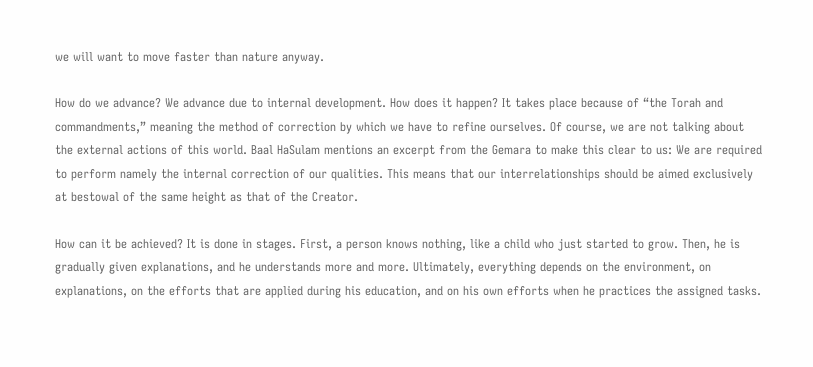we will want to move faster than nature anyway.

How do we advance? We advance due to internal development. How does it happen? It takes place because of “the Torah and commandments,” meaning the method of correction by which we have to refine ourselves. Of course, we are not talking about the external actions of this world. Baal HaSulam mentions an excerpt from the Gemara to make this clear to us: We are required to perform namely the internal correction of our qualities. This means that our interrelationships should be aimed exclusively at bestowal of the same height as that of the Creator.

How can it be achieved? It is done in stages. First, a person knows nothing, like a child who just started to grow. Then, he is gradually given explanations, and he understands more and more. Ultimately, everything depends on the environment, on explanations, on the efforts that are applied during his education, and on his own efforts when he practices the assigned tasks.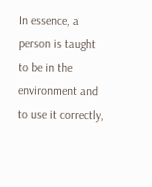In essence, a person is taught to be in the environment and to use it correctly,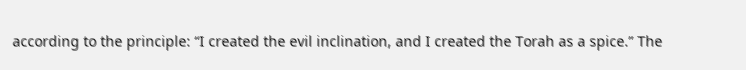according to the principle: “I created the evil inclination, and I created the Torah as a spice.” The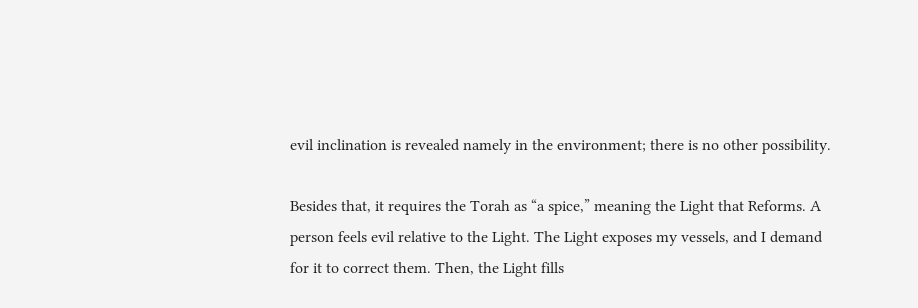evil inclination is revealed namely in the environment; there is no other possibility.

Besides that, it requires the Torah as “a spice,” meaning the Light that Reforms. A person feels evil relative to the Light. The Light exposes my vessels, and I demand for it to correct them. Then, the Light fills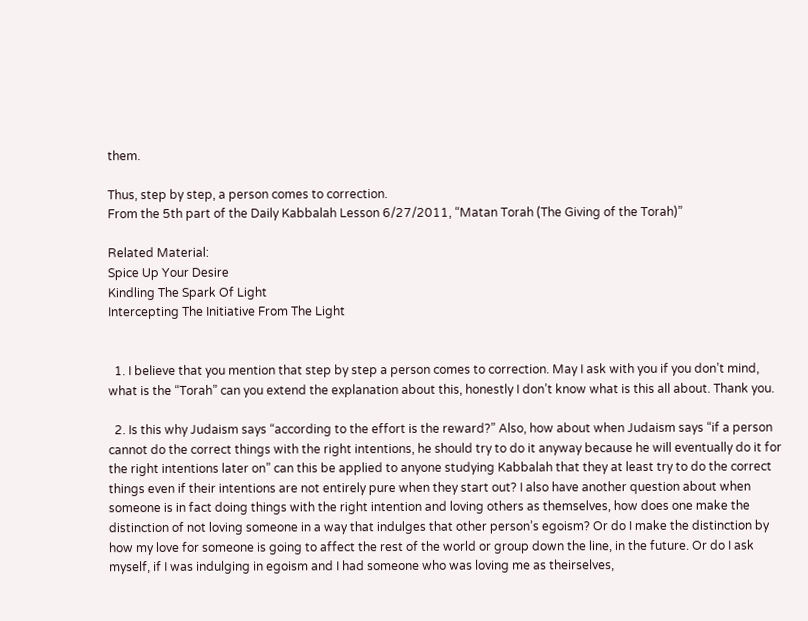them.

Thus, step by step, a person comes to correction.
From the 5th part of the Daily Kabbalah Lesson 6/27/2011, “Matan Torah (The Giving of the Torah)”

Related Material:
Spice Up Your Desire
Kindling The Spark Of Light
Intercepting The Initiative From The Light


  1. I believe that you mention that step by step a person comes to correction. May I ask with you if you don’t mind, what is the “Torah” can you extend the explanation about this, honestly I don’t know what is this all about. Thank you.

  2. Is this why Judaism says “according to the effort is the reward?” Also, how about when Judaism says “if a person cannot do the correct things with the right intentions, he should try to do it anyway because he will eventually do it for the right intentions later on” can this be applied to anyone studying Kabbalah that they at least try to do the correct things even if their intentions are not entirely pure when they start out? I also have another question about when someone is in fact doing things with the right intention and loving others as themselves, how does one make the distinction of not loving someone in a way that indulges that other person’s egoism? Or do I make the distinction by how my love for someone is going to affect the rest of the world or group down the line, in the future. Or do I ask myself, if I was indulging in egoism and I had someone who was loving me as theirselves,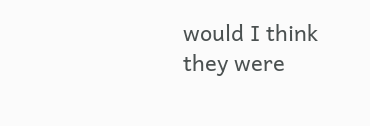would I think they were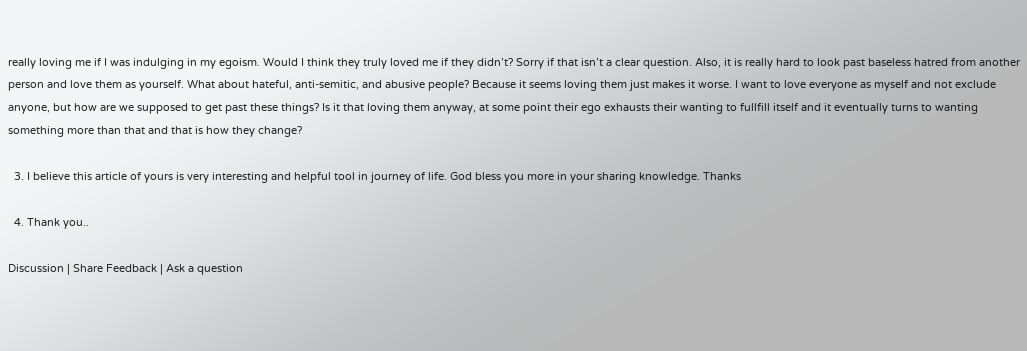really loving me if I was indulging in my egoism. Would I think they truly loved me if they didn’t? Sorry if that isn’t a clear question. Also, it is really hard to look past baseless hatred from another person and love them as yourself. What about hateful, anti-semitic, and abusive people? Because it seems loving them just makes it worse. I want to love everyone as myself and not exclude anyone, but how are we supposed to get past these things? Is it that loving them anyway, at some point their ego exhausts their wanting to fullfill itself and it eventually turns to wanting something more than that and that is how they change?

  3. I believe this article of yours is very interesting and helpful tool in journey of life. God bless you more in your sharing knowledge. Thanks

  4. Thank you..

Discussion | Share Feedback | Ask a question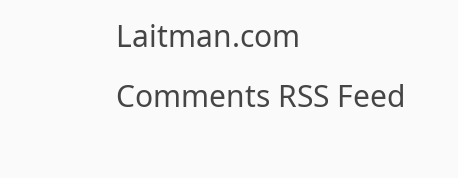Laitman.com Comments RSS Feed